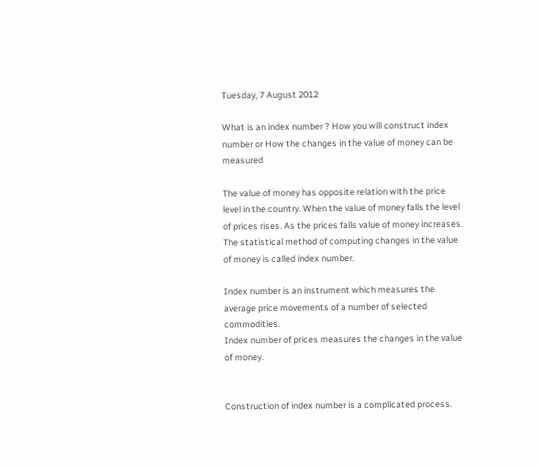Tuesday, 7 August 2012

What is an index number ? How you will construct index number or How the changes in the value of money can be measured

The value of money has opposite relation with the price level in the country. When the value of money falls the level of prices rises. As the prices falls value of money increases. The statistical method of computing changes in the value of money is called index number.

Index number is an instrument which measures the average price movements of a number of selected commodities.
Index number of prices measures the changes in the value of money.


Construction of index number is a complicated process.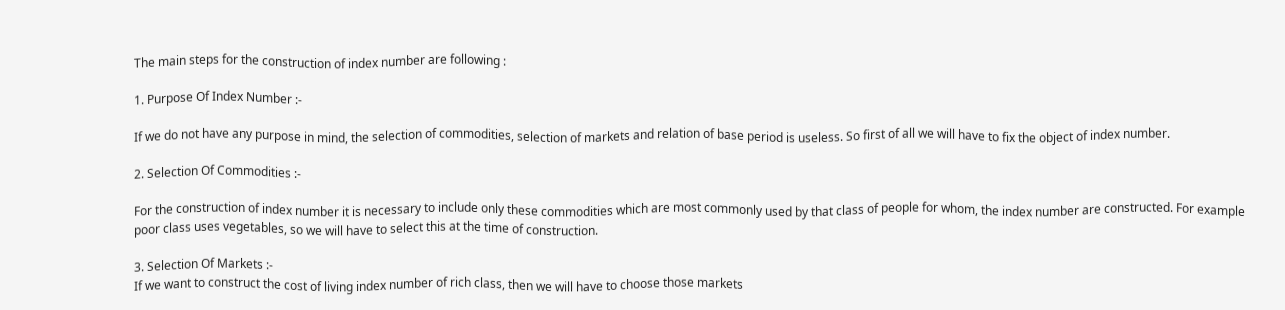The main steps for the construction of index number are following :

1. Purpose Of Index Number :-

If we do not have any purpose in mind, the selection of commodities, selection of markets and relation of base period is useless. So first of all we will have to fix the object of index number.

2. Selection Of Commodities :-

For the construction of index number it is necessary to include only these commodities which are most commonly used by that class of people for whom, the index number are constructed. For example poor class uses vegetables, so we will have to select this at the time of construction.

3. Selection Of Markets :-
If we want to construct the cost of living index number of rich class, then we will have to choose those markets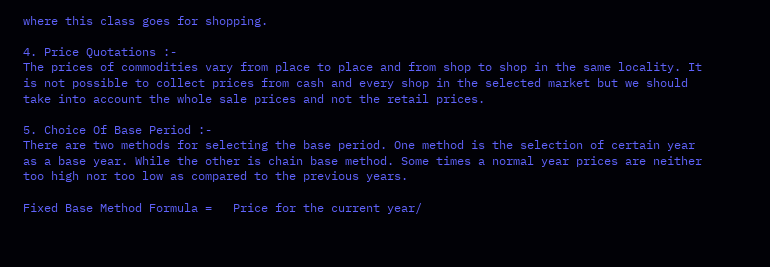where this class goes for shopping.

4. Price Quotations :-
The prices of commodities vary from place to place and from shop to shop in the same locality. It is not possible to collect prices from cash and every shop in the selected market but we should take into account the whole sale prices and not the retail prices.

5. Choice Of Base Period :-
There are two methods for selecting the base period. One method is the selection of certain year as a base year. While the other is chain base method. Some times a normal year prices are neither too high nor too low as compared to the previous years.

Fixed Base Method Formula =   Price for the current year/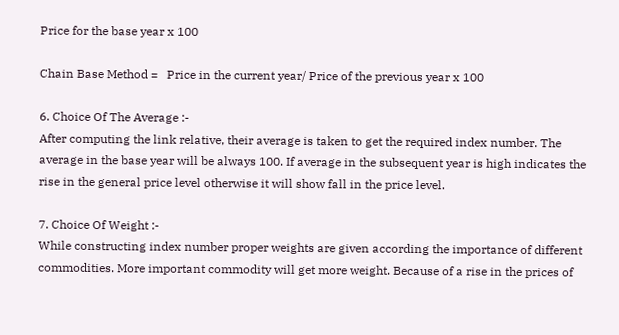Price for the base year x 100

Chain Base Method =   Price in the current year/ Price of the previous year x 100

6. Choice Of The Average :-
After computing the link relative, their average is taken to get the required index number. The average in the base year will be always 100. If average in the subsequent year is high indicates the rise in the general price level otherwise it will show fall in the price level.

7. Choice Of Weight :-
While constructing index number proper weights are given according the importance of different commodities. More important commodity will get more weight. Because of a rise in the prices of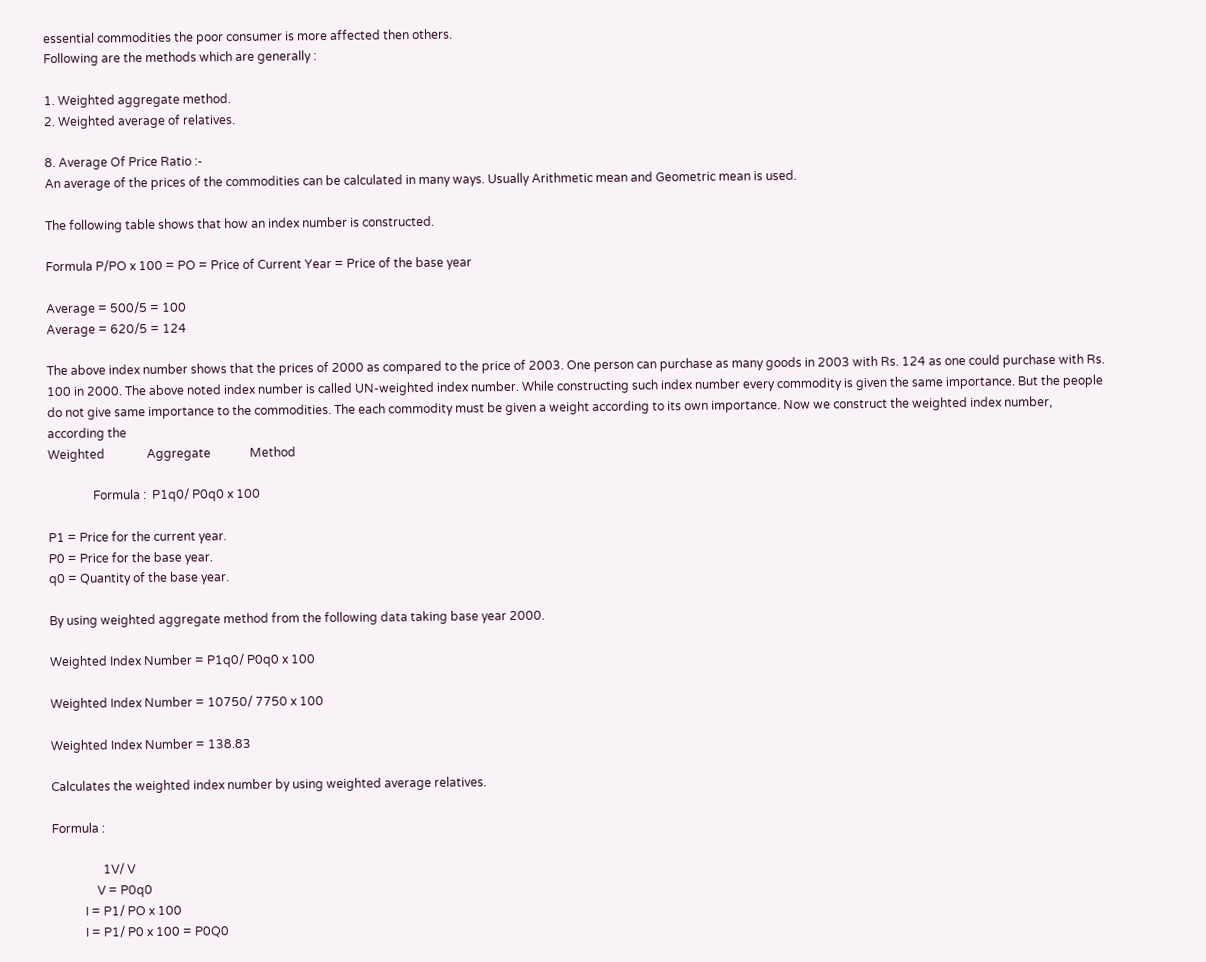essential commodities the poor consumer is more affected then others.
Following are the methods which are generally :

1. Weighted aggregate method.
2. Weighted average of relatives.

8. Average Of Price Ratio :-
An average of the prices of the commodities can be calculated in many ways. Usually Arithmetic mean and Geometric mean is used.

The following table shows that how an index number is constructed.

Formula P/PO x 100 = PO = Price of Current Year = Price of the base year

Average = 500/5 = 100
Average = 620/5 = 124

The above index number shows that the prices of 2000 as compared to the price of 2003. One person can purchase as many goods in 2003 with Rs. 124 as one could purchase with Rs. 100 in 2000. The above noted index number is called UN-weighted index number. While constructing such index number every commodity is given the same importance. But the people do not give same importance to the commodities. The each commodity must be given a weight according to its own importance. Now we construct the weighted index number, according the
Weighted              Aggregate             Method

               Formula :  P1q0/ P0q0 x 100

P1 = Price for the current year.
P0 = Price for the base year.
q0 = Quantity of the base year.

By using weighted aggregate method from the following data taking base year 2000.

Weighted Index Number = P1q0/ P0q0 x 100

Weighted Index Number = 10750/ 7750 x 100

Weighted Index Number = 138.83

Calculates the weighted index number by using weighted average relatives.

Formula :

                 1V/ V
               V = P0q0
           I = P1/ PO x 100
           I = P1/ P0 x 100 = P0Q0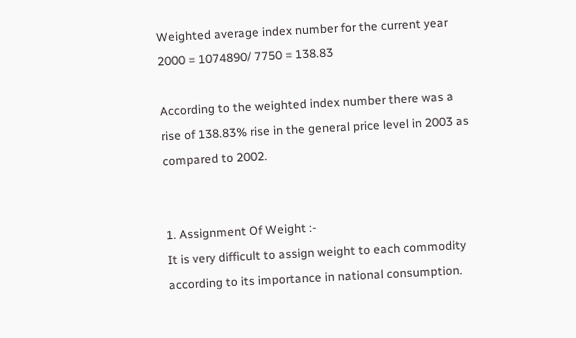Weighted average index number for the current year 2000 = 1074890/ 7750 = 138.83

According to the weighted index number there was a rise of 138.83% rise in the general price level in 2003 as compared to 2002.


1. Assignment Of Weight :-
It is very difficult to assign weight to each commodity according to its importance in national consumption.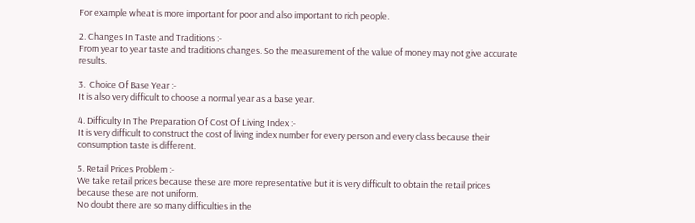For example wheat is more important for poor and also important to rich people.

2. Changes In Taste and Traditions :-
From year to year taste and traditions changes. So the measurement of the value of money may not give accurate results.

3.  Choice Of Base Year :-
It is also very difficult to choose a normal year as a base year.

4. Difficulty In The Preparation Of Cost Of Living Index :-
It is very difficult to construct the cost of living index number for every person and every class because their consumption taste is different.

5. Retail Prices Problem :-
We take retail prices because these are more representative but it is very difficult to obtain the retail prices because these are not uniform.
No doubt there are so many difficulties in the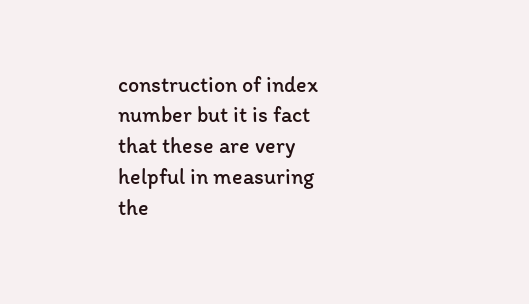construction of index number but it is fact that these are very helpful in measuring the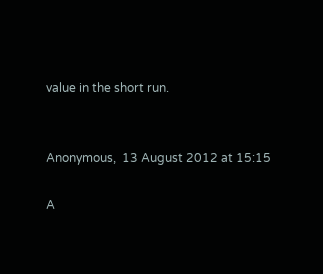value in the short run.


Anonymous,  13 August 2012 at 15:15

A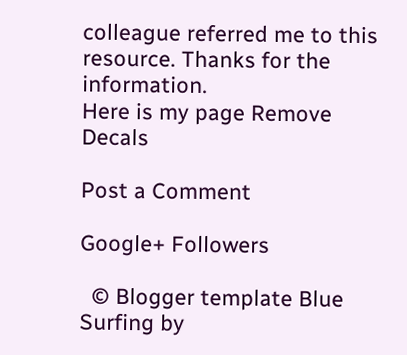colleague referred me to this resource. Thanks for the information.
Here is my page Remove Decals

Post a Comment

Google+ Followers

  © Blogger template Blue Surfing by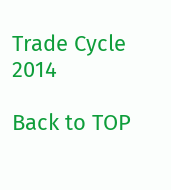Trade Cycle 2014

Back to TOP